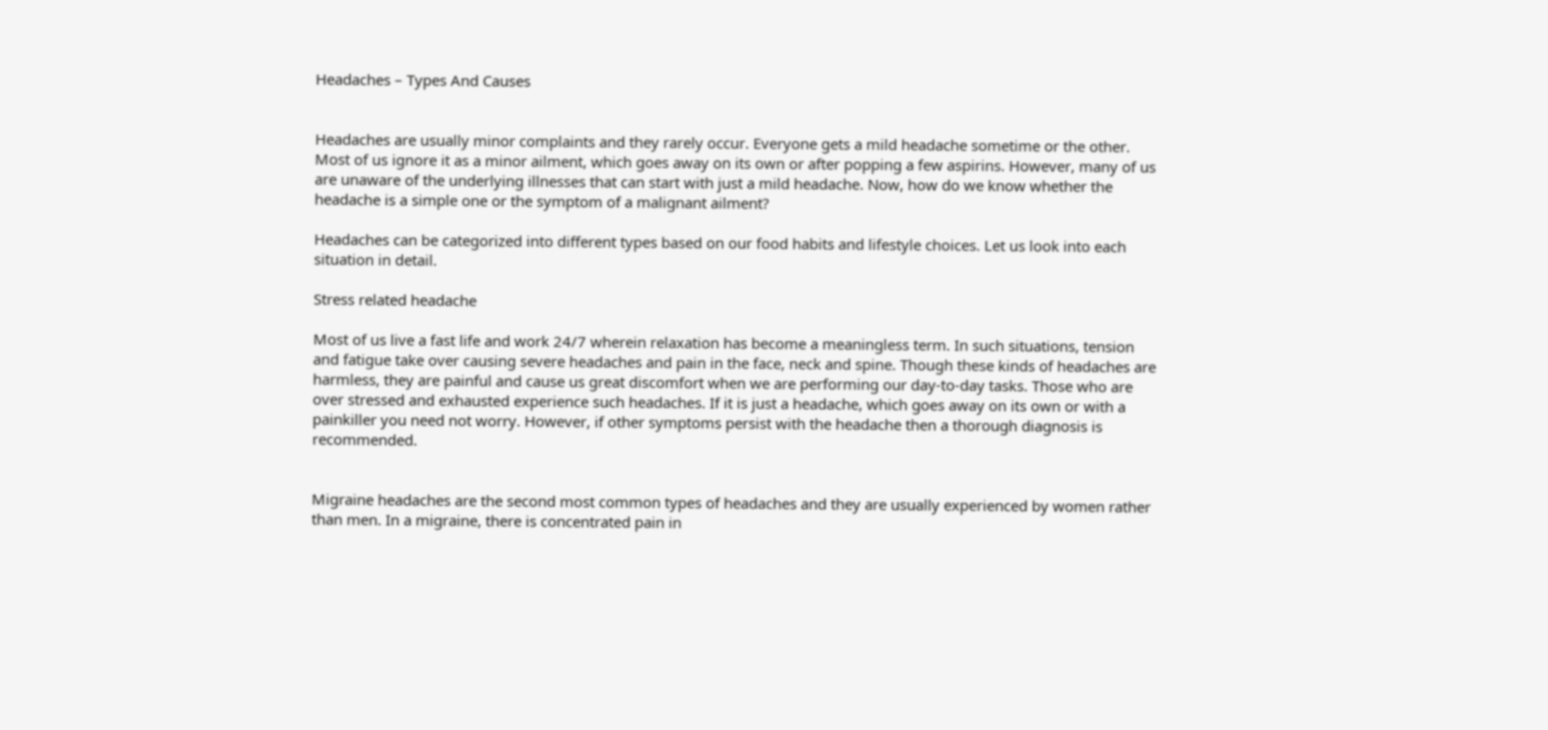Headaches – Types And Causes


Headaches are usually minor complaints and they rarely occur. Everyone gets a mild headache sometime or the other. Most of us ignore it as a minor ailment, which goes away on its own or after popping a few aspirins. However, many of us are unaware of the underlying illnesses that can start with just a mild headache. Now, how do we know whether the headache is a simple one or the symptom of a malignant ailment?

Headaches can be categorized into different types based on our food habits and lifestyle choices. Let us look into each situation in detail.

Stress related headache

Most of us live a fast life and work 24/7 wherein relaxation has become a meaningless term. In such situations, tension and fatigue take over causing severe headaches and pain in the face, neck and spine. Though these kinds of headaches are harmless, they are painful and cause us great discomfort when we are performing our day-to-day tasks. Those who are over stressed and exhausted experience such headaches. If it is just a headache, which goes away on its own or with a painkiller you need not worry. However, if other symptoms persist with the headache then a thorough diagnosis is recommended.


Migraine headaches are the second most common types of headaches and they are usually experienced by women rather than men. In a migraine, there is concentrated pain in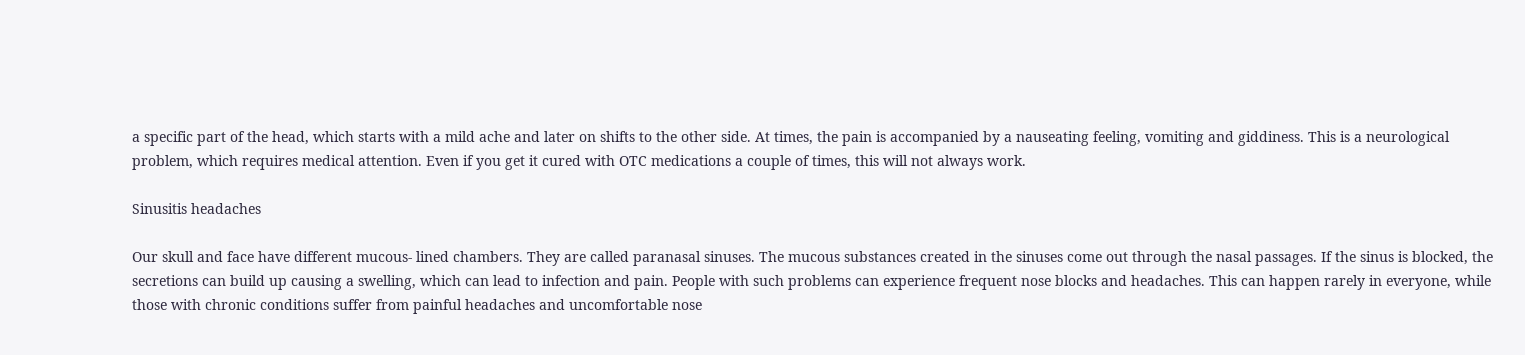a specific part of the head, which starts with a mild ache and later on shifts to the other side. At times, the pain is accompanied by a nauseating feeling, vomiting and giddiness. This is a neurological problem, which requires medical attention. Even if you get it cured with OTC medications a couple of times, this will not always work.

Sinusitis headaches

Our skull and face have different mucous- lined chambers. They are called paranasal sinuses. The mucous substances created in the sinuses come out through the nasal passages. If the sinus is blocked, the secretions can build up causing a swelling, which can lead to infection and pain. People with such problems can experience frequent nose blocks and headaches. This can happen rarely in everyone, while those with chronic conditions suffer from painful headaches and uncomfortable nose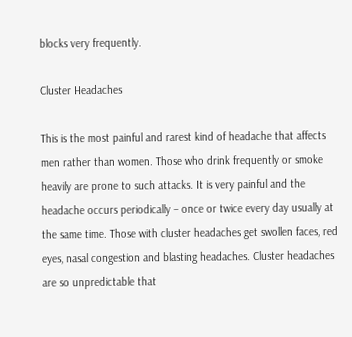blocks very frequently.

Cluster Headaches

This is the most painful and rarest kind of headache that affects men rather than women. Those who drink frequently or smoke heavily are prone to such attacks. It is very painful and the headache occurs periodically – once or twice every day usually at the same time. Those with cluster headaches get swollen faces, red eyes, nasal congestion and blasting headaches. Cluster headaches are so unpredictable that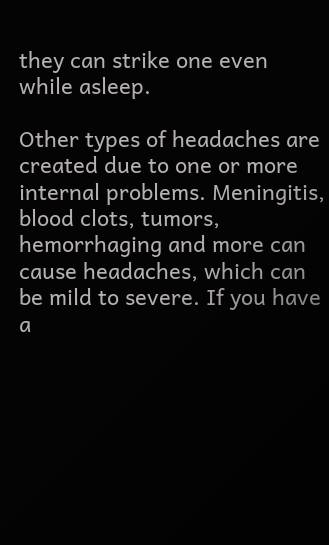they can strike one even while asleep.

Other types of headaches are created due to one or more internal problems. Meningitis, blood clots, tumors, hemorrhaging and more can cause headaches, which can be mild to severe. If you have a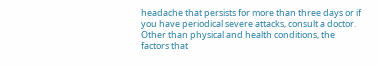headache that persists for more than three days or if you have periodical severe attacks, consult a doctor.  Other than physical and health conditions, the factors that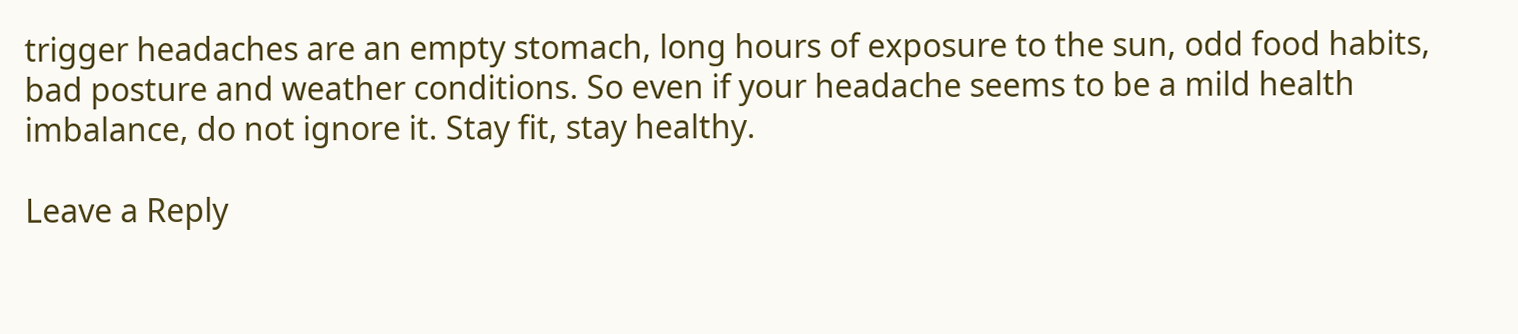trigger headaches are an empty stomach, long hours of exposure to the sun, odd food habits, bad posture and weather conditions. So even if your headache seems to be a mild health imbalance, do not ignore it. Stay fit, stay healthy.

Leave a Reply